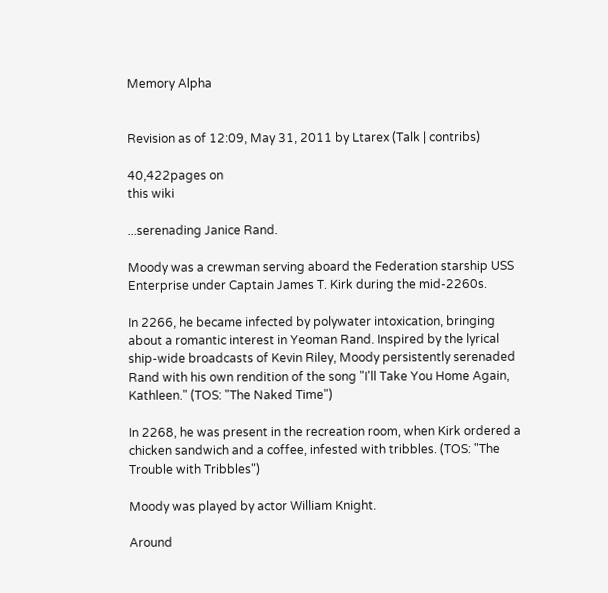Memory Alpha


Revision as of 12:09, May 31, 2011 by Ltarex (Talk | contribs)

40,422pages on
this wiki

...serenading Janice Rand.

Moody was a crewman serving aboard the Federation starship USS Enterprise under Captain James T. Kirk during the mid-2260s.

In 2266, he became infected by polywater intoxication, bringing about a romantic interest in Yeoman Rand. Inspired by the lyrical ship-wide broadcasts of Kevin Riley, Moody persistently serenaded Rand with his own rendition of the song "I'll Take You Home Again, Kathleen." (TOS: "The Naked Time")

In 2268, he was present in the recreation room, when Kirk ordered a chicken sandwich and a coffee, infested with tribbles. (TOS: "The Trouble with Tribbles")

Moody was played by actor William Knight.

Around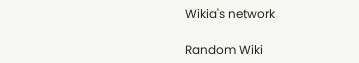Wikia's network

Random Wiki